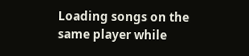Loading songs on the same player while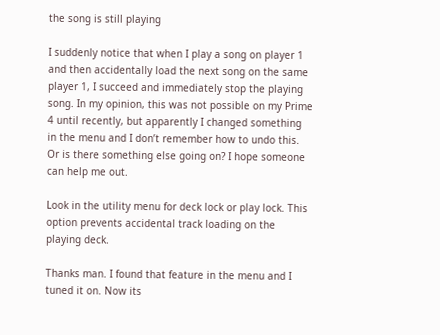the song is still playing

I suddenly notice that when I play a song on player 1 and then accidentally load the next song on the same player 1, I succeed and immediately stop the playing song. In my opinion, this was not possible on my Prime 4 until recently, but apparently I changed something in the menu and I don’t remember how to undo this. Or is there something else going on? I hope someone can help me out.

Look in the utility menu for deck lock or play lock. This option prevents accidental track loading on the playing deck.

Thanks man. I found that feature in the menu and I tuned it on. Now its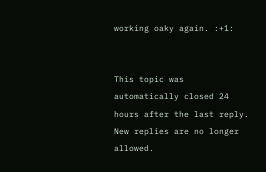working oaky again. :+1:


This topic was automatically closed 24 hours after the last reply. New replies are no longer allowed.